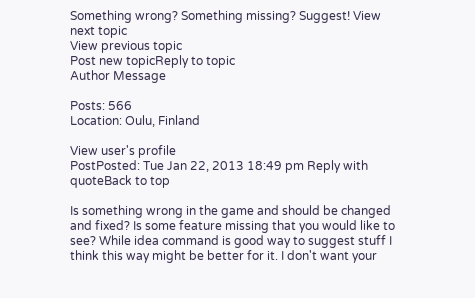Something wrong? Something missing? Suggest! View next topic
View previous topic
Post new topicReply to topic
Author Message

Posts: 566
Location: Oulu, Finland

View user's profile
PostPosted: Tue Jan 22, 2013 18:49 pm Reply with quoteBack to top

Is something wrong in the game and should be changed and fixed? Is some feature missing that you would like to see? While idea command is good way to suggest stuff I think this way might be better for it. I don't want your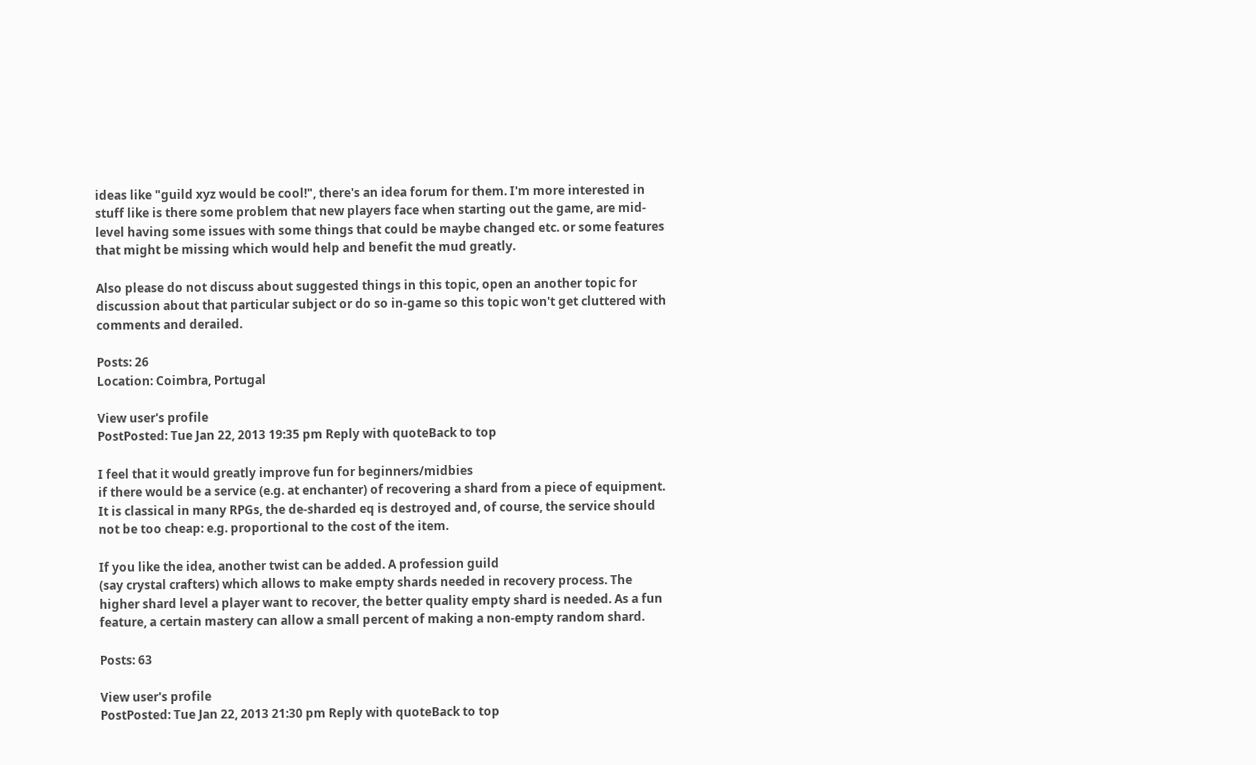ideas like "guild xyz would be cool!", there's an idea forum for them. I'm more interested in stuff like is there some problem that new players face when starting out the game, are mid-level having some issues with some things that could be maybe changed etc. or some features that might be missing which would help and benefit the mud greatly.

Also please do not discuss about suggested things in this topic, open an another topic for discussion about that particular subject or do so in-game so this topic won't get cluttered with comments and derailed.

Posts: 26
Location: Coimbra, Portugal

View user's profile
PostPosted: Tue Jan 22, 2013 19:35 pm Reply with quoteBack to top

I feel that it would greatly improve fun for beginners/midbies
if there would be a service (e.g. at enchanter) of recovering a shard from a piece of equipment.
It is classical in many RPGs, the de-sharded eq is destroyed and, of course, the service should not be too cheap: e.g. proportional to the cost of the item.

If you like the idea, another twist can be added. A profession guild
(say crystal crafters) which allows to make empty shards needed in recovery process. The higher shard level a player want to recover, the better quality empty shard is needed. As a fun feature, a certain mastery can allow a small percent of making a non-empty random shard.

Posts: 63

View user's profile
PostPosted: Tue Jan 22, 2013 21:30 pm Reply with quoteBack to top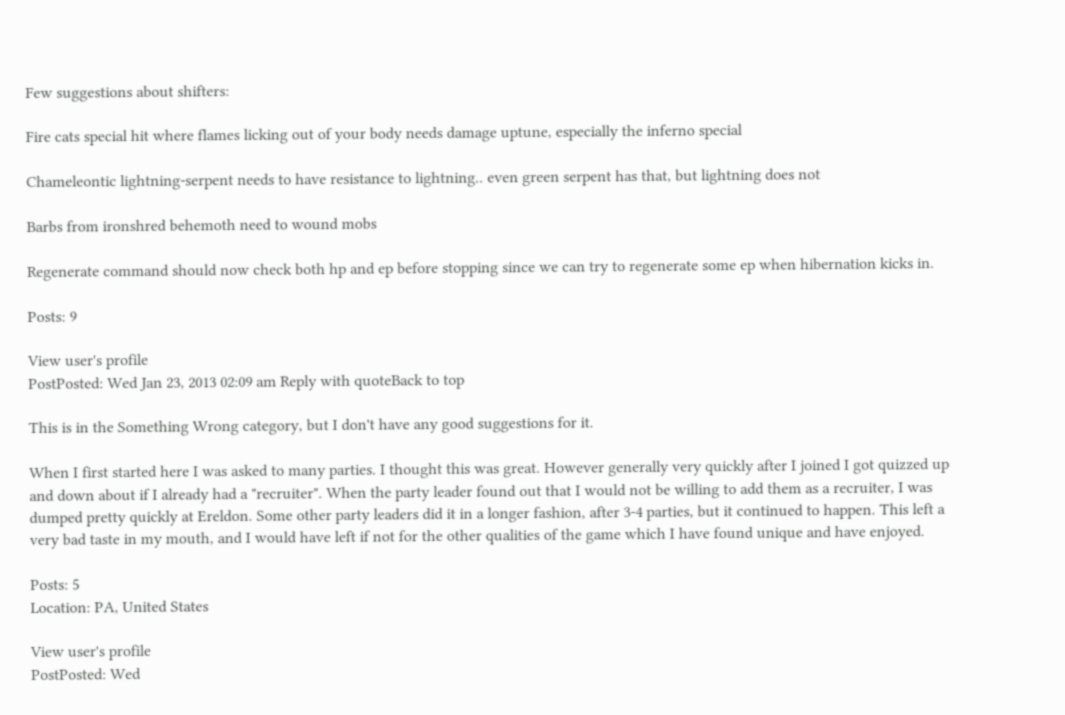Few suggestions about shifters:

Fire cats special hit where flames licking out of your body needs damage uptune, especially the inferno special

Chameleontic lightning-serpent needs to have resistance to lightning.. even green serpent has that, but lightning does not

Barbs from ironshred behemoth need to wound mobs

Regenerate command should now check both hp and ep before stopping since we can try to regenerate some ep when hibernation kicks in.

Posts: 9

View user's profile
PostPosted: Wed Jan 23, 2013 02:09 am Reply with quoteBack to top

This is in the Something Wrong category, but I don't have any good suggestions for it.

When I first started here I was asked to many parties. I thought this was great. However generally very quickly after I joined I got quizzed up and down about if I already had a "recruiter". When the party leader found out that I would not be willing to add them as a recruiter, I was dumped pretty quickly at Ereldon. Some other party leaders did it in a longer fashion, after 3-4 parties, but it continued to happen. This left a very bad taste in my mouth, and I would have left if not for the other qualities of the game which I have found unique and have enjoyed.

Posts: 5
Location: PA, United States

View user's profile
PostPosted: Wed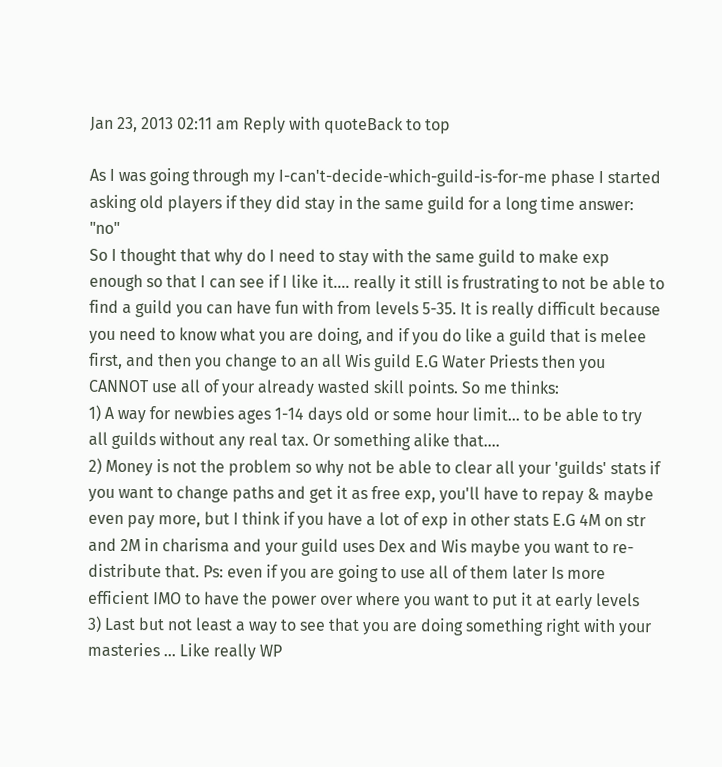Jan 23, 2013 02:11 am Reply with quoteBack to top

As I was going through my I-can't-decide-which-guild-is-for-me phase I started asking old players if they did stay in the same guild for a long time answer: "no"
So I thought that why do I need to stay with the same guild to make exp enough so that I can see if I like it.... really it still is frustrating to not be able to find a guild you can have fun with from levels 5-35. It is really difficult because you need to know what you are doing, and if you do like a guild that is melee first, and then you change to an all Wis guild E.G Water Priests then you CANNOT use all of your already wasted skill points. So me thinks:
1) A way for newbies ages 1-14 days old or some hour limit... to be able to try all guilds without any real tax. Or something alike that....
2) Money is not the problem so why not be able to clear all your 'guilds' stats if you want to change paths and get it as free exp, you'll have to repay & maybe even pay more, but I think if you have a lot of exp in other stats E.G 4M on str and 2M in charisma and your guild uses Dex and Wis maybe you want to re-distribute that. Ps: even if you are going to use all of them later Is more efficient IMO to have the power over where you want to put it at early levels
3) Last but not least a way to see that you are doing something right with your masteries ... Like really WP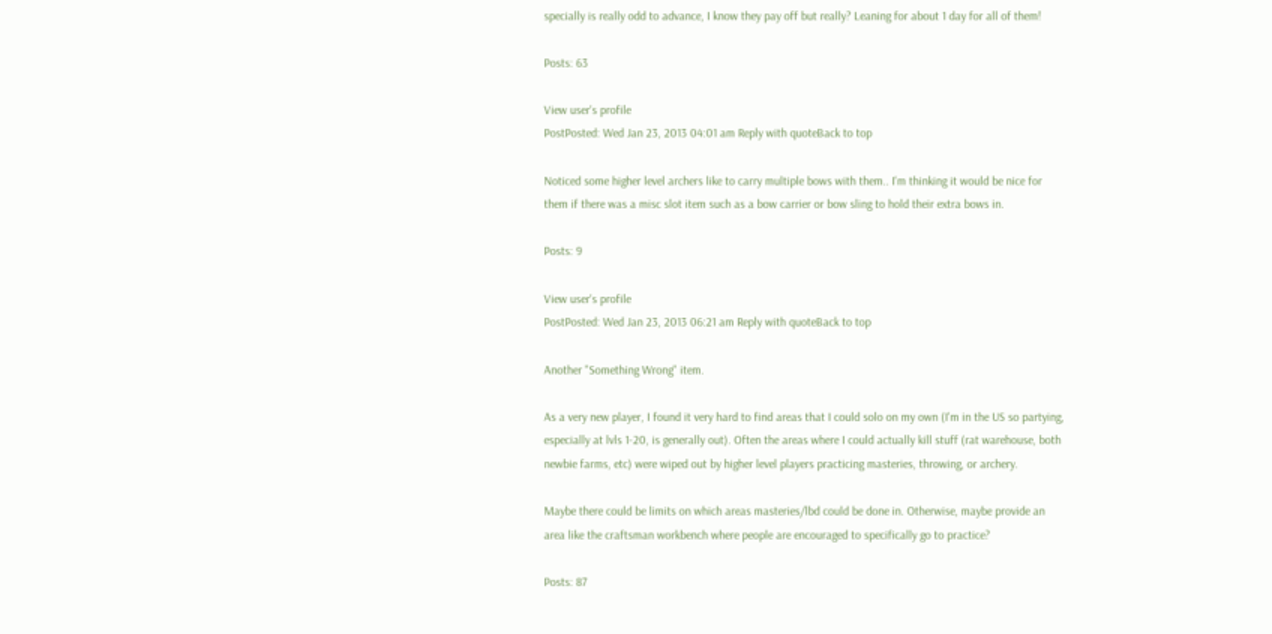specially is really odd to advance, I know they pay off but really? Leaning for about 1 day for all of them!

Posts: 63

View user's profile
PostPosted: Wed Jan 23, 2013 04:01 am Reply with quoteBack to top

Noticed some higher level archers like to carry multiple bows with them.. I'm thinking it would be nice for them if there was a misc slot item such as a bow carrier or bow sling to hold their extra bows in.

Posts: 9

View user's profile
PostPosted: Wed Jan 23, 2013 06:21 am Reply with quoteBack to top

Another "Something Wrong" item.

As a very new player, I found it very hard to find areas that I could solo on my own (I'm in the US so partying, especially at lvls 1-20, is generally out). Often the areas where I could actually kill stuff (rat warehouse, both newbie farms, etc) were wiped out by higher level players practicing masteries, throwing, or archery.

Maybe there could be limits on which areas masteries/lbd could be done in. Otherwise, maybe provide an area like the craftsman workbench where people are encouraged to specifically go to practice?

Posts: 87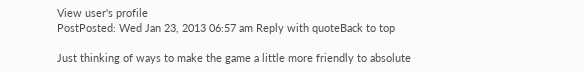View user's profile
PostPosted: Wed Jan 23, 2013 06:57 am Reply with quoteBack to top

Just thinking of ways to make the game a little more friendly to absolute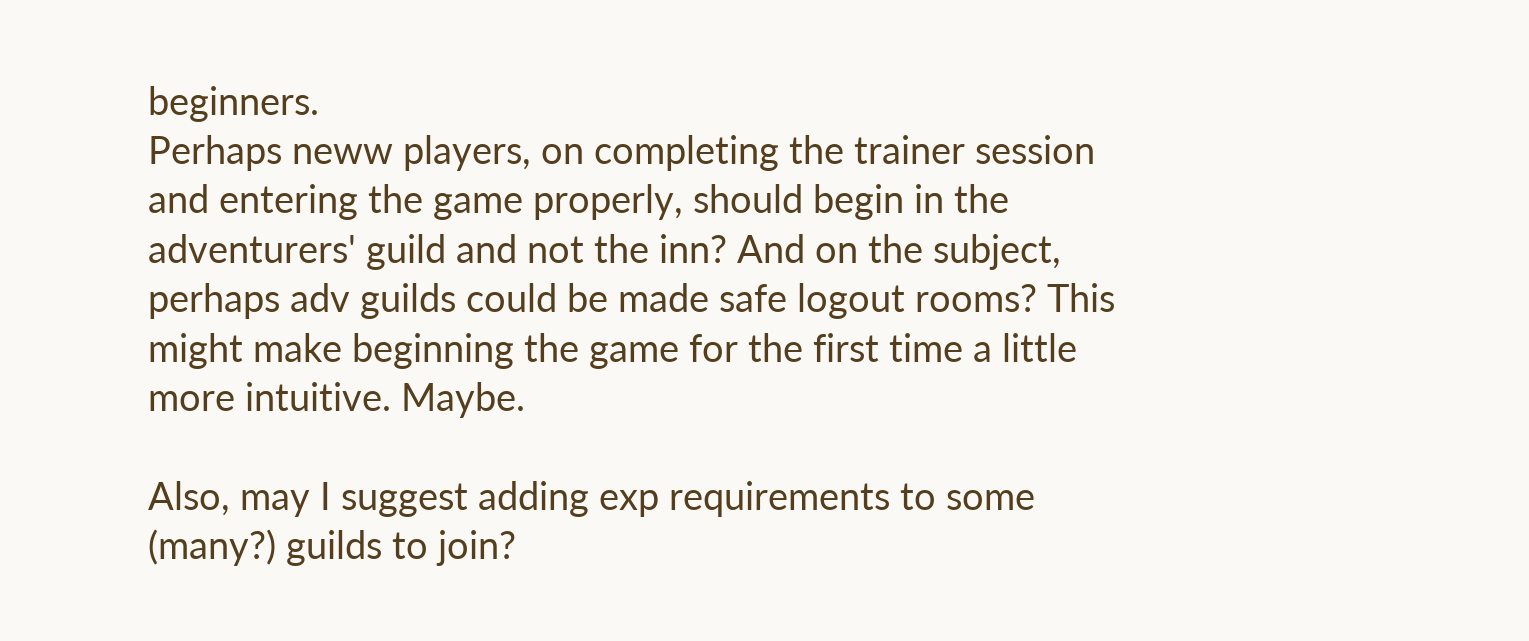beginners.
Perhaps neww players, on completing the trainer session and entering the game properly, should begin in the adventurers' guild and not the inn? And on the subject, perhaps adv guilds could be made safe logout rooms? This might make beginning the game for the first time a little more intuitive. Maybe.

Also, may I suggest adding exp requirements to some (many?) guilds to join?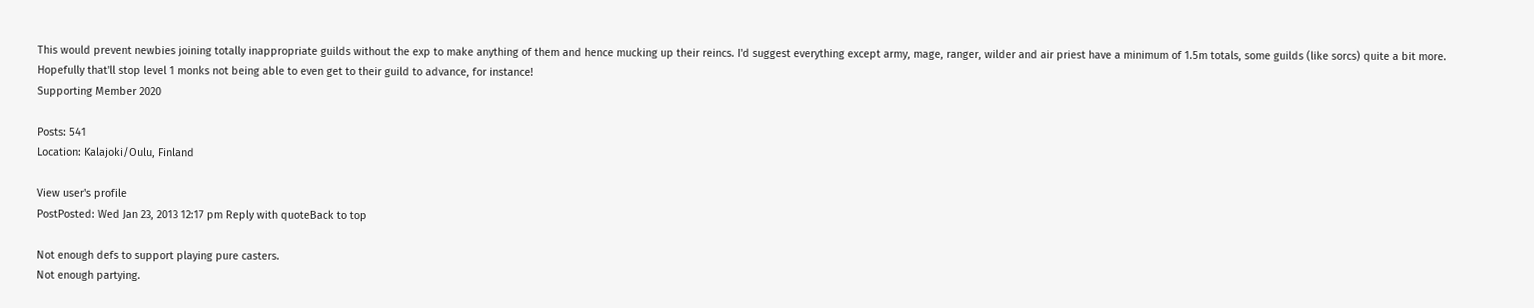This would prevent newbies joining totally inappropriate guilds without the exp to make anything of them and hence mucking up their reincs. I'd suggest everything except army, mage, ranger, wilder and air priest have a minimum of 1.5m totals, some guilds (like sorcs) quite a bit more. Hopefully that'll stop level 1 monks not being able to even get to their guild to advance, for instance!
Supporting Member 2020

Posts: 541
Location: Kalajoki/Oulu, Finland

View user's profile
PostPosted: Wed Jan 23, 2013 12:17 pm Reply with quoteBack to top

Not enough defs to support playing pure casters.
Not enough partying.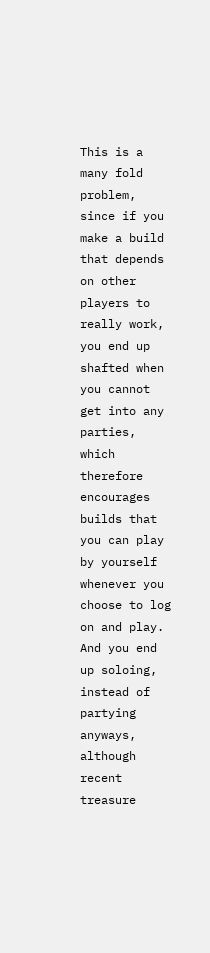This is a many fold problem, since if you make a build that depends on other players to really work, you end up shafted when you cannot get into any parties, which therefore encourages builds that you can play by yourself whenever you choose to log on and play. And you end up soloing, instead of partying anyways, although recent treasure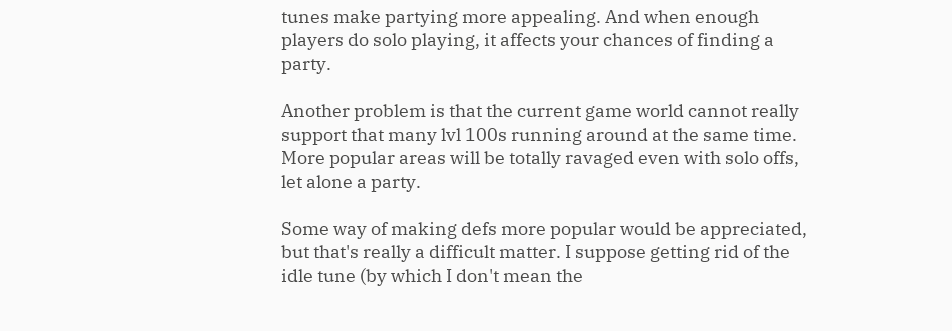tunes make partying more appealing. And when enough players do solo playing, it affects your chances of finding a party.

Another problem is that the current game world cannot really support that many lvl 100s running around at the same time. More popular areas will be totally ravaged even with solo offs, let alone a party.

Some way of making defs more popular would be appreciated, but that's really a difficult matter. I suppose getting rid of the idle tune (by which I don't mean the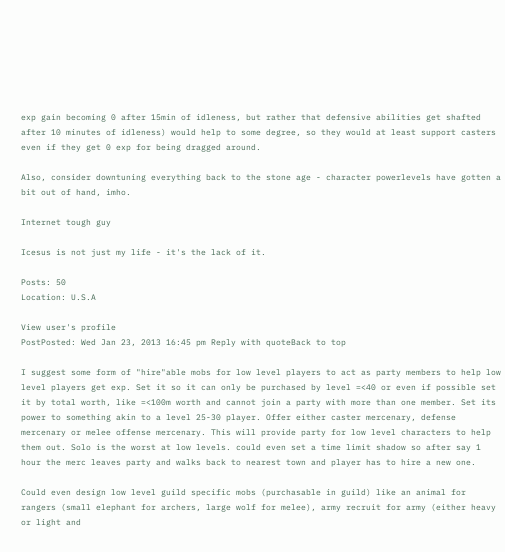exp gain becoming 0 after 15min of idleness, but rather that defensive abilities get shafted after 10 minutes of idleness) would help to some degree, so they would at least support casters even if they get 0 exp for being dragged around.

Also, consider downtuning everything back to the stone age - character powerlevels have gotten a bit out of hand, imho.

Internet tough guy

Icesus is not just my life - it's the lack of it.

Posts: 50
Location: U.S.A

View user's profile
PostPosted: Wed Jan 23, 2013 16:45 pm Reply with quoteBack to top

I suggest some form of "hire"able mobs for low level players to act as party members to help low level players get exp. Set it so it can only be purchased by level =<40 or even if possible set it by total worth, like =<100m worth and cannot join a party with more than one member. Set its power to something akin to a level 25-30 player. Offer either caster mercenary, defense mercenary or melee offense mercenary. This will provide party for low level characters to help them out. Solo is the worst at low levels. could even set a time limit shadow so after say 1 hour the merc leaves party and walks back to nearest town and player has to hire a new one.

Could even design low level guild specific mobs (purchasable in guild) like an animal for rangers (small elephant for archers, large wolf for melee), army recruit for army (either heavy or light and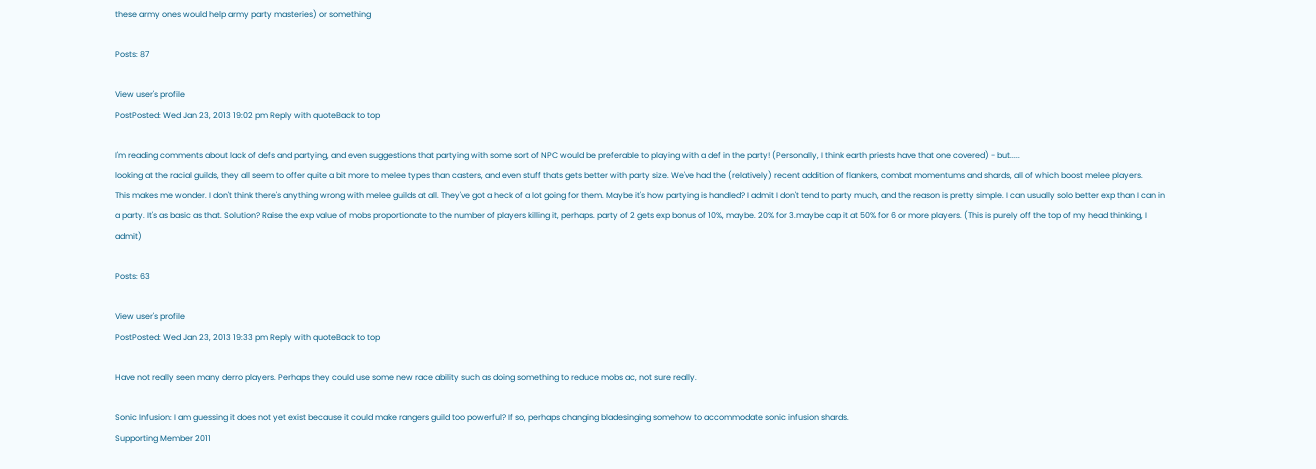these army ones would help army party masteries) or something

Posts: 87

View user's profile
PostPosted: Wed Jan 23, 2013 19:02 pm Reply with quoteBack to top

I'm reading comments about lack of defs and partying, and even suggestions that partying with some sort of NPC would be preferable to playing with a def in the party! (Personally, I think earth priests have that one covered) - but.....
looking at the racial guilds, they all seem to offer quite a bit more to melee types than casters, and even stuff thats gets better with party size. We've had the (relatively) recent addition of flankers, combat momentums and shards, all of which boost melee players.
This makes me wonder. I don't think there's anything wrong with melee guilds at all. They've got a heck of a lot going for them. Maybe it's how partying is handled? I admit I don't tend to party much, and the reason is pretty simple. I can usually solo better exp than I can in a party. It's as basic as that. Solution? Raise the exp value of mobs proportionate to the number of players killing it, perhaps. party of 2 gets exp bonus of 10%, maybe. 20% for 3.maybe cap it at 50% for 6 or more players. (This is purely off the top of my head thinking, I admit)

Posts: 63

View user's profile
PostPosted: Wed Jan 23, 2013 19:33 pm Reply with quoteBack to top

Have not really seen many derro players. Perhaps they could use some new race ability such as doing something to reduce mobs ac, not sure really.

Sonic Infusion: I am guessing it does not yet exist because it could make rangers guild too powerful? If so, perhaps changing bladesinging somehow to accommodate sonic infusion shards.
Supporting Member 2011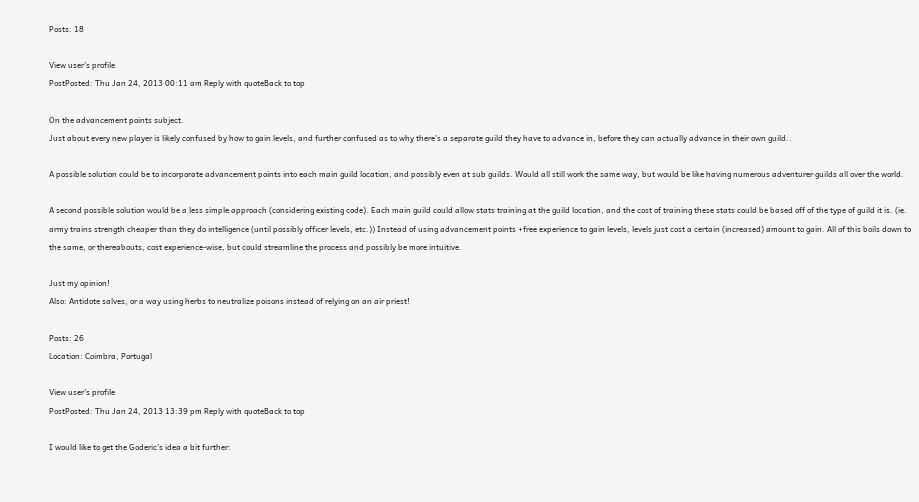Posts: 18

View user's profile
PostPosted: Thu Jan 24, 2013 00:11 am Reply with quoteBack to top

On the advancement points subject.
Just about every new player is likely confused by how to gain levels, and further confused as to why there's a separate guild they have to advance in, before they can actually advance in their own guild..

A possible solution could be to incorporate advancement points into each main guild location, and possibly even at sub guilds. Would all still work the same way, but would be like having numerous adventurer guilds all over the world.

A second possible solution would be a less simple approach (considering existing code). Each main guild could allow stats training at the guild location, and the cost of training these stats could be based off of the type of guild it is. (ie. army trains strength cheaper than they do intelligence (until possibly officer levels, etc.)) Instead of using advancement points +free experience to gain levels, levels just cost a certain (increased) amount to gain. All of this boils down to the same, or thereabouts, cost experience-wise, but could streamline the process and possibly be more intuitive.

Just my opinion!
Also: Antidote salves, or a way using herbs to neutralize poisons instead of relying on an air priest!

Posts: 26
Location: Coimbra, Portugal

View user's profile
PostPosted: Thu Jan 24, 2013 13:39 pm Reply with quoteBack to top

I would like to get the Goderic's idea a bit further: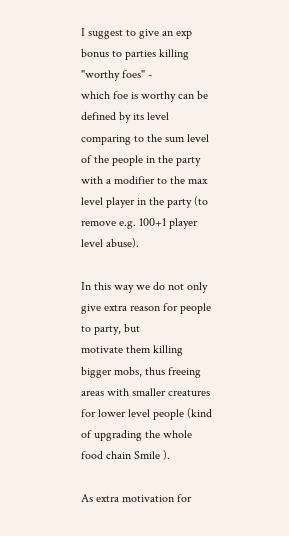I suggest to give an exp bonus to parties killing "worthy foes" -
which foe is worthy can be defined by its level comparing to the sum level of the people in the party with a modifier to the max level player in the party (to remove e.g. 100+1 player level abuse).

In this way we do not only give extra reason for people to party, but
motivate them killing bigger mobs, thus freeing areas with smaller creatures for lower level people (kind of upgrading the whole food chain Smile ).

As extra motivation for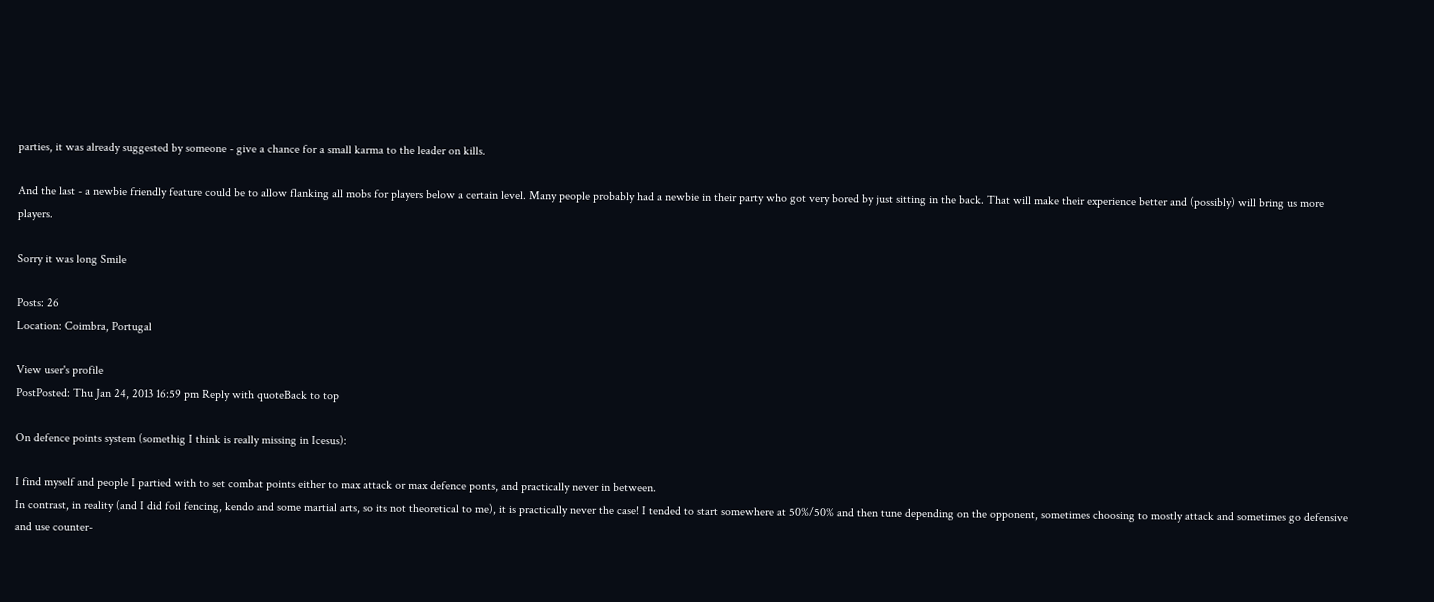parties, it was already suggested by someone - give a chance for a small karma to the leader on kills.

And the last - a newbie friendly feature could be to allow flanking all mobs for players below a certain level. Many people probably had a newbie in their party who got very bored by just sitting in the back. That will make their experience better and (possibly) will bring us more players.

Sorry it was long Smile

Posts: 26
Location: Coimbra, Portugal

View user's profile
PostPosted: Thu Jan 24, 2013 16:59 pm Reply with quoteBack to top

On defence points system (somethig I think is really missing in Icesus):

I find myself and people I partied with to set combat points either to max attack or max defence ponts, and practically never in between.
In contrast, in reality (and I did foil fencing, kendo and some martial arts, so its not theoretical to me), it is practically never the case! I tended to start somewhere at 50%/50% and then tune depending on the opponent, sometimes choosing to mostly attack and sometimes go defensive and use counter-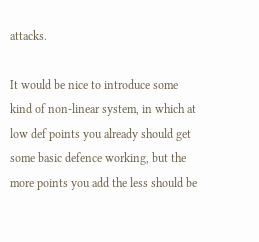attacks.

It would be nice to introduce some kind of non-linear system, in which at low def points you already should get some basic defence working, but the more points you add the less should be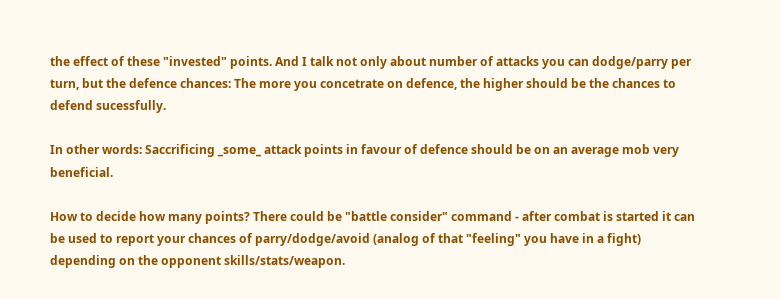the effect of these "invested" points. And I talk not only about number of attacks you can dodge/parry per turn, but the defence chances: The more you concetrate on defence, the higher should be the chances to defend sucessfully.

In other words: Saccrificing _some_ attack points in favour of defence should be on an average mob very beneficial.

How to decide how many points? There could be "battle consider" command - after combat is started it can be used to report your chances of parry/dodge/avoid (analog of that "feeling" you have in a fight) depending on the opponent skills/stats/weapon.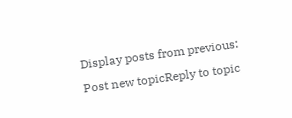Display posts from previous:
Post new topicReply to topic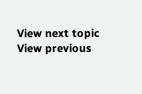View next topic
View previous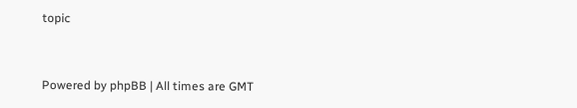topic


Powered by phpBB | All times are GMT